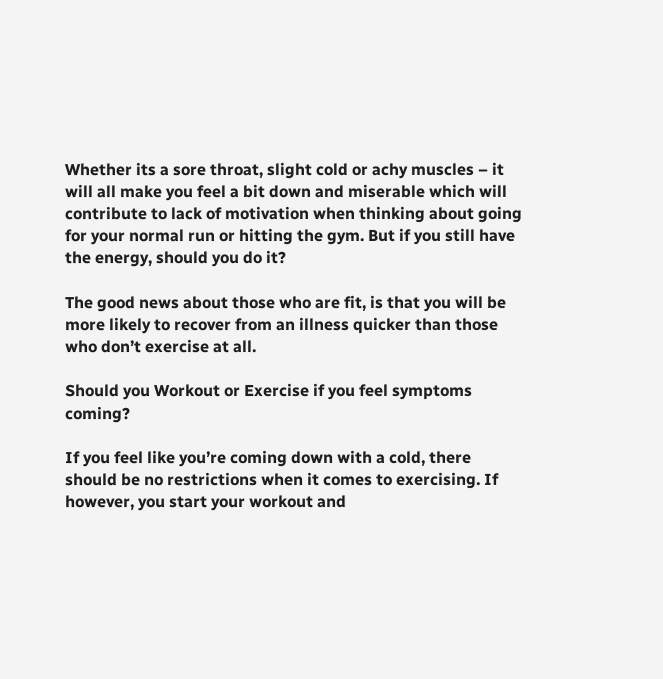Whether its a sore throat, slight cold or achy muscles – it will all make you feel a bit down and miserable which will contribute to lack of motivation when thinking about going for your normal run or hitting the gym. But if you still have the energy, should you do it?

The good news about those who are fit, is that you will be more likely to recover from an illness quicker than those who don’t exercise at all.

Should you Workout or Exercise if you feel symptoms coming?

If you feel like you’re coming down with a cold, there should be no restrictions when it comes to exercising. If however, you start your workout and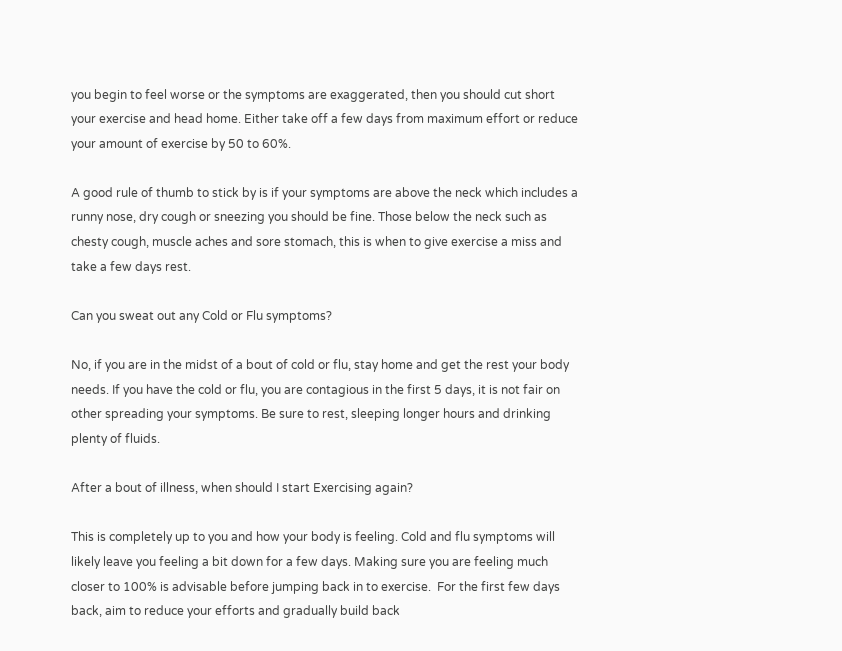you begin to feel worse or the symptoms are exaggerated, then you should cut short your exercise and head home. Either take off a few days from maximum effort or reduce your amount of exercise by 50 to 60%.

A good rule of thumb to stick by is if your symptoms are above the neck which includes a runny nose, dry cough or sneezing you should be fine. Those below the neck such as chesty cough, muscle aches and sore stomach, this is when to give exercise a miss and take a few days rest.

Can you sweat out any Cold or Flu symptoms?

No, if you are in the midst of a bout of cold or flu, stay home and get the rest your body needs. If you have the cold or flu, you are contagious in the first 5 days, it is not fair on other spreading your symptoms. Be sure to rest, sleeping longer hours and drinking plenty of fluids.

After a bout of illness, when should I start Exercising again?

This is completely up to you and how your body is feeling. Cold and flu symptoms will likely leave you feeling a bit down for a few days. Making sure you are feeling much closer to 100% is advisable before jumping back in to exercise.  For the first few days back, aim to reduce your efforts and gradually build back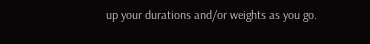up your durations and/or weights as you go.